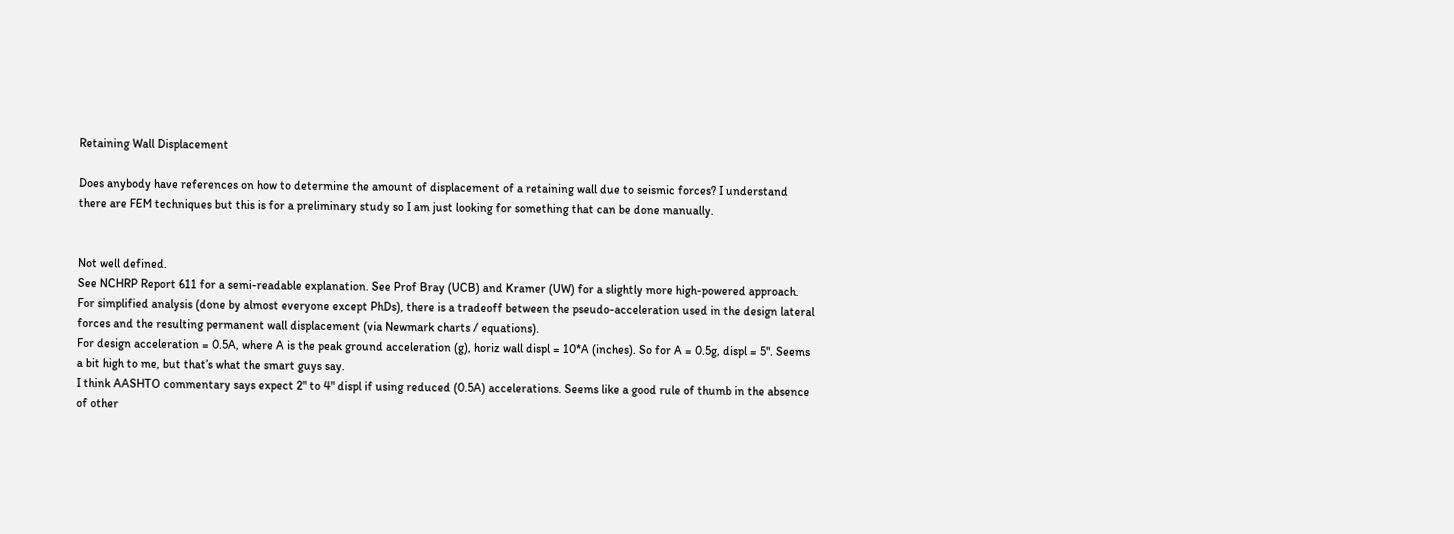Retaining Wall Displacement

Does anybody have references on how to determine the amount of displacement of a retaining wall due to seismic forces? I understand there are FEM techniques but this is for a preliminary study so I am just looking for something that can be done manually.


Not well defined.
See NCHRP Report 611 for a semi-readable explanation. See Prof Bray (UCB) and Kramer (UW) for a slightly more high-powered approach.
For simplified analysis (done by almost everyone except PhDs), there is a tradeoff between the pseudo-acceleration used in the design lateral forces and the resulting permanent wall displacement (via Newmark charts / equations).
For design acceleration = 0.5A, where A is the peak ground acceleration (g), horiz wall displ = 10*A (inches). So for A = 0.5g, displ = 5". Seems a bit high to me, but that’s what the smart guys say.
I think AASHTO commentary says expect 2" to 4" displ if using reduced (0.5A) accelerations. Seems like a good rule of thumb in the absence of other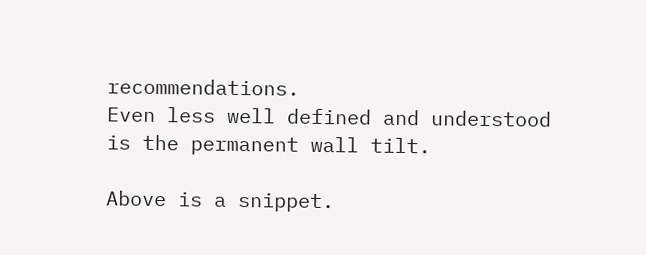recommendations.
Even less well defined and understood is the permanent wall tilt.

Above is a snippet.